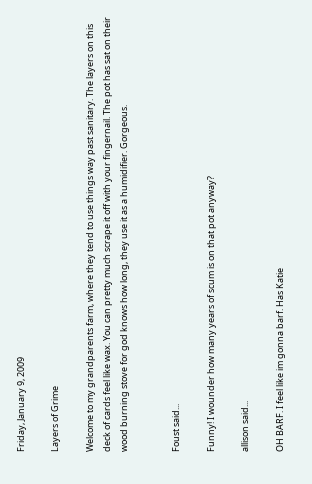Friday, January 9, 2009

Layers of Grime

Welcome to my grandparents farm, where they tend to use things way past sanitary. The layers on this deck of cards feel like wax. You can pretty much scrape it off with your fingernail. The pot has sat on their wood burning stove for god knows how long, they use it as a humidifier. Gorgeous.


Foust said...

Funny! I wounder how many years of scum is on that pot anyway?

allison said...

OH BARF. I feel like im gonna barf. Has Katie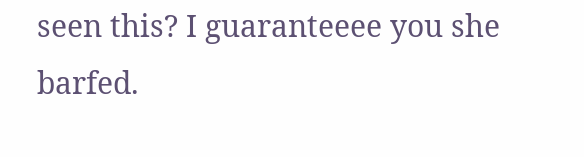seen this? I guaranteeee you she barfed.